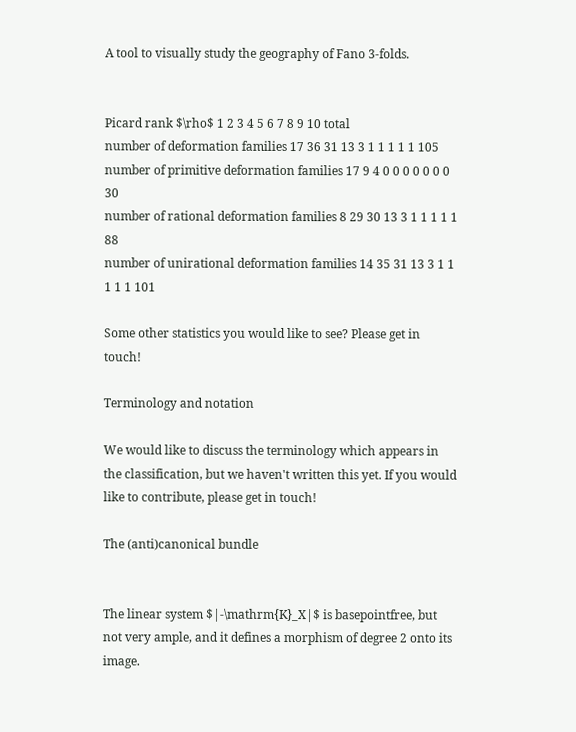A tool to visually study the geography of Fano 3-folds.


Picard rank $\rho$ 1 2 3 4 5 6 7 8 9 10 total
number of deformation families 17 36 31 13 3 1 1 1 1 1 105
number of primitive deformation families 17 9 4 0 0 0 0 0 0 0 30
number of rational deformation families 8 29 30 13 3 1 1 1 1 1 88
number of unirational deformation families 14 35 31 13 3 1 1 1 1 1 101

Some other statistics you would like to see? Please get in touch!

Terminology and notation

We would like to discuss the terminology which appears in the classification, but we haven't written this yet. If you would like to contribute, please get in touch!

The (anti)canonical bundle


The linear system $|-\mathrm{K}_X|$ is basepointfree, but not very ample, and it defines a morphism of degree 2 onto its image.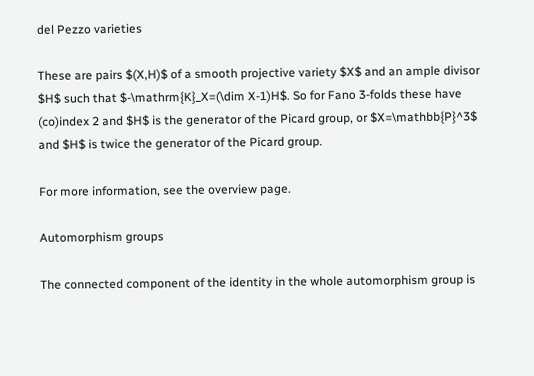del Pezzo varieties

These are pairs $(X,H)$ of a smooth projective variety $X$ and an ample divisor $H$ such that $-\mathrm{K}_X=(\dim X-1)H$. So for Fano 3-folds these have (co)index 2 and $H$ is the generator of the Picard group, or $X=\mathbb{P}^3$ and $H$ is twice the generator of the Picard group.

For more information, see the overview page.

Automorphism groups

The connected component of the identity in the whole automorphism group is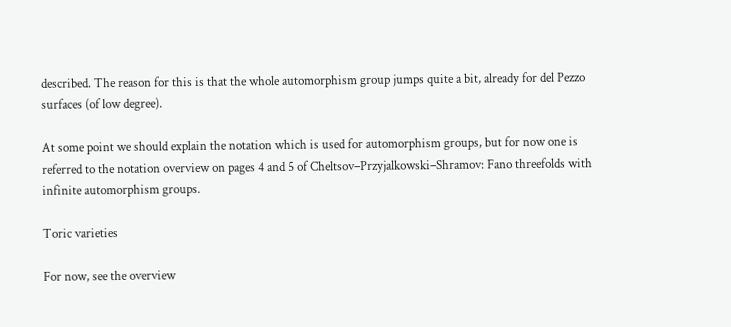described. The reason for this is that the whole automorphism group jumps quite a bit, already for del Pezzo surfaces (of low degree).

At some point we should explain the notation which is used for automorphism groups, but for now one is referred to the notation overview on pages 4 and 5 of Cheltsov–Przyjalkowski–Shramov: Fano threefolds with infinite automorphism groups.

Toric varieties

For now, see the overview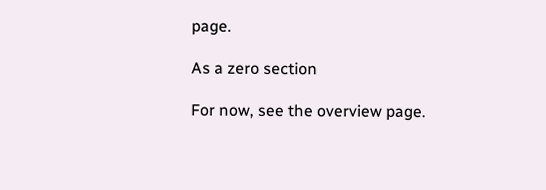page.

As a zero section

For now, see the overview page.